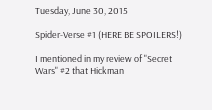Tuesday, June 30, 2015

Spider-Verse #1 (HERE BE SPOILERS!)

I mentioned in my review of "Secret Wars" #2 that Hickman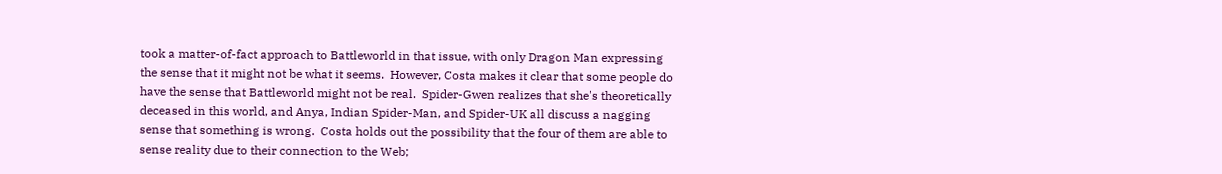took a matter-of-fact approach to Battleworld in that issue, with only Dragon Man expressing the sense that it might not be what it seems.  However, Costa makes it clear that some people do have the sense that Battleworld might not be real.  Spider-Gwen realizes that she's theoretically deceased in this world, and Anya, Indian Spider-Man, and Spider-UK all discuss a nagging sense that something is wrong.  Costa holds out the possibility that the four of them are able to sense reality due to their connection to the Web;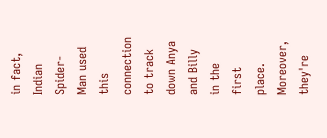in fact, Indian Spider-Man used this connection to track down Anya and Billy in the first place.  Moreover, they're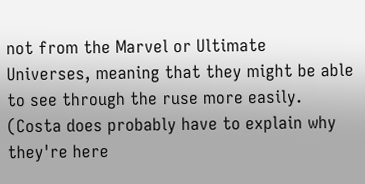not from the Marvel or Ultimate Universes, meaning that they might be able to see through the ruse more easily.  (Costa does probably have to explain why they're here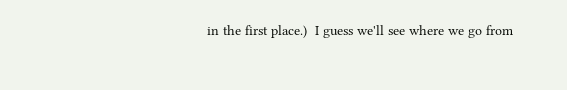in the first place.)  I guess we'll see where we go from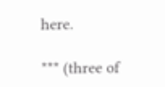here.

*** (three of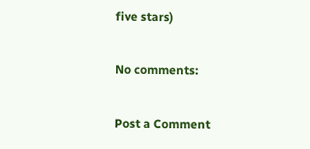five stars)

No comments:

Post a Comment